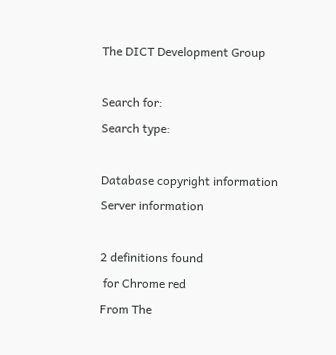The DICT Development Group

Search for:
Search type:

Database copyright information
Server information

2 definitions found
 for Chrome red
From The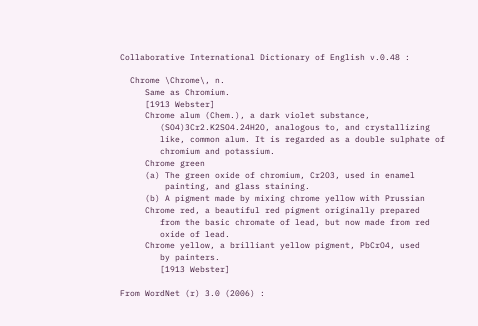Collaborative International Dictionary of English v.0.48 :

  Chrome \Chrome\, n.
     Same as Chromium.
     [1913 Webster]
     Chrome alum (Chem.), a dark violet substance,
        (SO4)3Cr2.K2SO4.24H2O, analogous to, and crystallizing
        like, common alum. It is regarded as a double sulphate of
        chromium and potassium.
     Chrome green
     (a) The green oxide of chromium, Cr2O3, used in enamel
         painting, and glass staining.
     (b) A pigment made by mixing chrome yellow with Prussian
     Chrome red, a beautiful red pigment originally prepared
        from the basic chromate of lead, but now made from red
        oxide of lead.
     Chrome yellow, a brilliant yellow pigment, PbCrO4, used
        by painters.
        [1913 Webster]

From WordNet (r) 3.0 (2006) :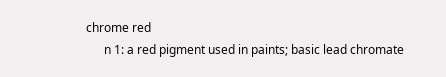chrome red
      n 1: a red pigment used in paints; basic lead chromate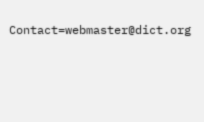Contact=webmaster@dict.org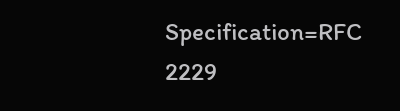Specification=RFC 2229